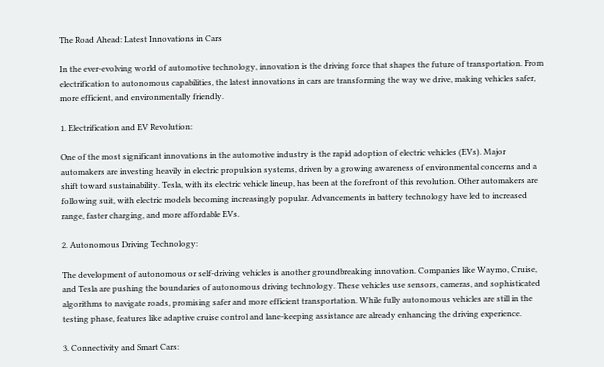The Road Ahead: Latest Innovations in Cars

In the ever-evolving world of automotive technology, innovation is the driving force that shapes the future of transportation. From electrification to autonomous capabilities, the latest innovations in cars are transforming the way we drive, making vehicles safer, more efficient, and environmentally friendly.

1. Electrification and EV Revolution:

One of the most significant innovations in the automotive industry is the rapid adoption of electric vehicles (EVs). Major automakers are investing heavily in electric propulsion systems, driven by a growing awareness of environmental concerns and a shift toward sustainability. Tesla, with its electric vehicle lineup, has been at the forefront of this revolution. Other automakers are following suit, with electric models becoming increasingly popular. Advancements in battery technology have led to increased range, faster charging, and more affordable EVs.

2. Autonomous Driving Technology:

The development of autonomous or self-driving vehicles is another groundbreaking innovation. Companies like Waymo, Cruise, and Tesla are pushing the boundaries of autonomous driving technology. These vehicles use sensors, cameras, and sophisticated algorithms to navigate roads, promising safer and more efficient transportation. While fully autonomous vehicles are still in the testing phase, features like adaptive cruise control and lane-keeping assistance are already enhancing the driving experience.

3. Connectivity and Smart Cars: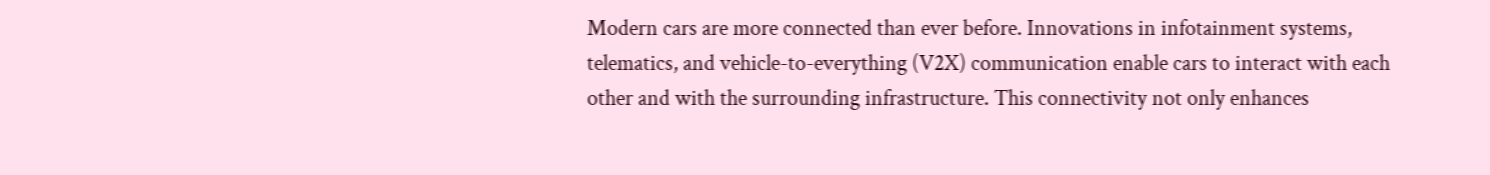Modern cars are more connected than ever before. Innovations in infotainment systems, telematics, and vehicle-to-everything (V2X) communication enable cars to interact with each other and with the surrounding infrastructure. This connectivity not only enhances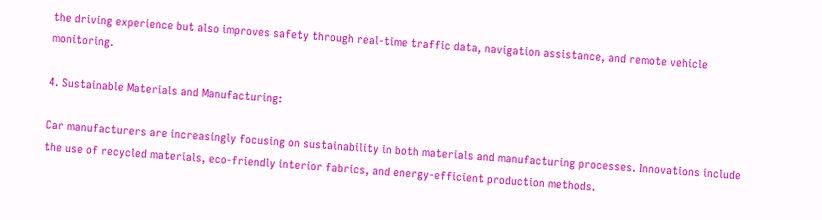the driving experience but also improves safety through real-time traffic data, navigation assistance, and remote vehicle monitoring.

4. Sustainable Materials and Manufacturing:

Car manufacturers are increasingly focusing on sustainability in both materials and manufacturing processes. Innovations include the use of recycled materials, eco-friendly interior fabrics, and energy-efficient production methods.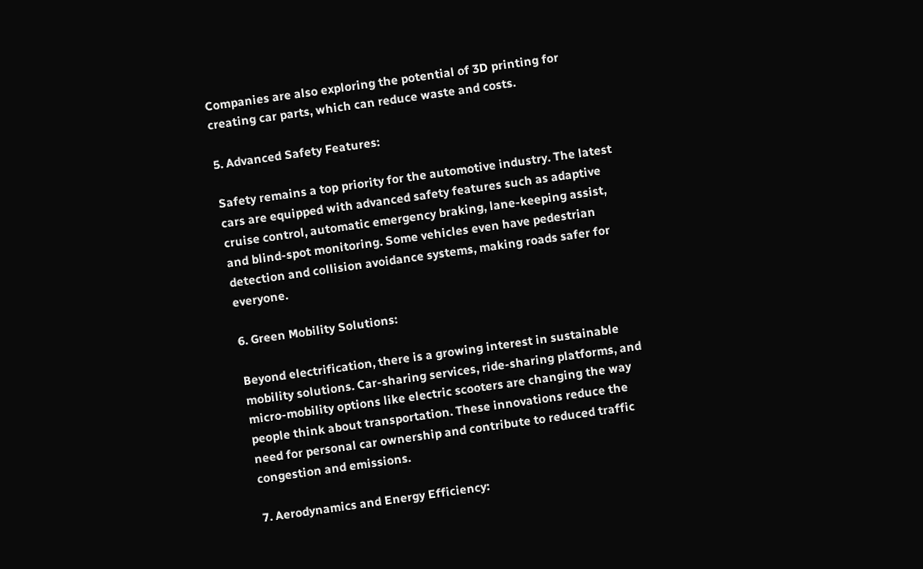Companies are also exploring the potential of 3D printing for creating car parts, which can reduce waste and costs.

5. Advanced Safety Features:

Safety remains a top priority for the automotive industry. The latest cars are equipped with advanced safety features such as adaptive cruise control, automatic emergency braking, lane-keeping assist, and blind-spot monitoring. Some vehicles even have pedestrian detection and collision avoidance systems, making roads safer for everyone.

6. Green Mobility Solutions:

Beyond electrification, there is a growing interest in sustainable mobility solutions. Car-sharing services, ride-sharing platforms, and micro-mobility options like electric scooters are changing the way people think about transportation. These innovations reduce the need for personal car ownership and contribute to reduced traffic congestion and emissions.

7. Aerodynamics and Energy Efficiency: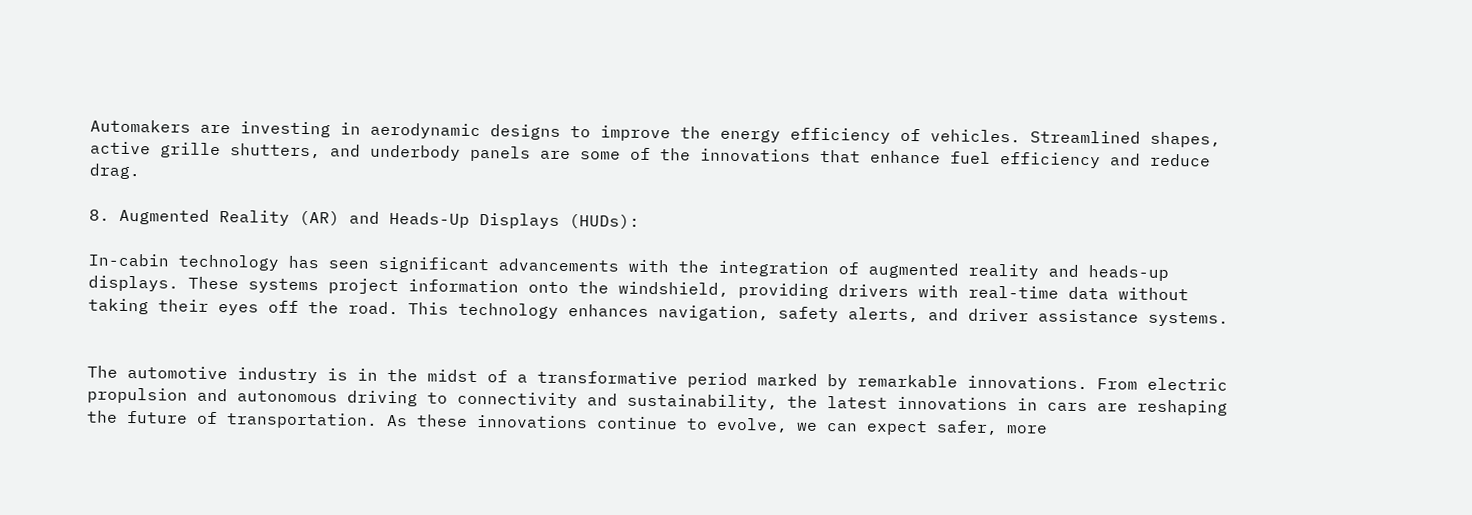Automakers are investing in aerodynamic designs to improve the energy efficiency of vehicles. Streamlined shapes, active grille shutters, and underbody panels are some of the innovations that enhance fuel efficiency and reduce drag.

8. Augmented Reality (AR) and Heads-Up Displays (HUDs):

In-cabin technology has seen significant advancements with the integration of augmented reality and heads-up displays. These systems project information onto the windshield, providing drivers with real-time data without taking their eyes off the road. This technology enhances navigation, safety alerts, and driver assistance systems.


The automotive industry is in the midst of a transformative period marked by remarkable innovations. From electric propulsion and autonomous driving to connectivity and sustainability, the latest innovations in cars are reshaping the future of transportation. As these innovations continue to evolve, we can expect safer, more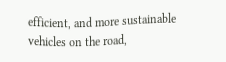efficient, and more sustainable vehicles on the road,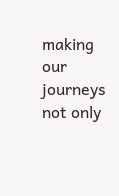making our journeys not only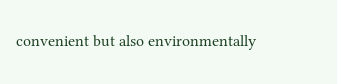convenient but also environmentally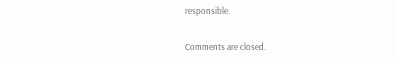responsible.

Comments are closed.